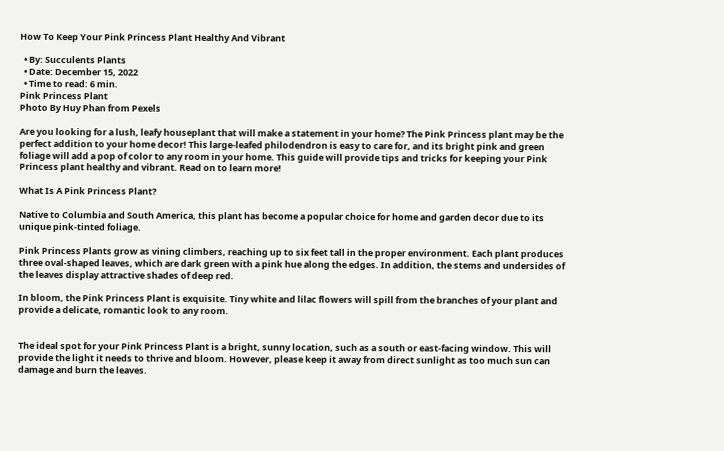How To Keep Your Pink Princess Plant Healthy And Vibrant

  • By: Succulents Plants
  • Date: December 15, 2022
  • Time to read: 6 min.
Pink Princess Plant
Photo By Huy Phan from Pexels

Are you looking for a lush, leafy houseplant that will make a statement in your home? The Pink Princess plant may be the perfect addition to your home decor! This large-leafed philodendron is easy to care for, and its bright pink and green foliage will add a pop of color to any room in your home. This guide will provide tips and tricks for keeping your Pink Princess plant healthy and vibrant. Read on to learn more!

What Is A Pink Princess Plant?

Native to Columbia and South America, this plant has become a popular choice for home and garden decor due to its unique pink-tinted foliage.

Pink Princess Plants grow as vining climbers, reaching up to six feet tall in the proper environment. Each plant produces three oval-shaped leaves, which are dark green with a pink hue along the edges. In addition, the stems and undersides of the leaves display attractive shades of deep red.

In bloom, the Pink Princess Plant is exquisite. Tiny white and lilac flowers will spill from the branches of your plant and provide a delicate, romantic look to any room.


The ideal spot for your Pink Princess Plant is a bright, sunny location, such as a south or east-facing window. This will provide the light it needs to thrive and bloom. However, please keep it away from direct sunlight as too much sun can damage and burn the leaves.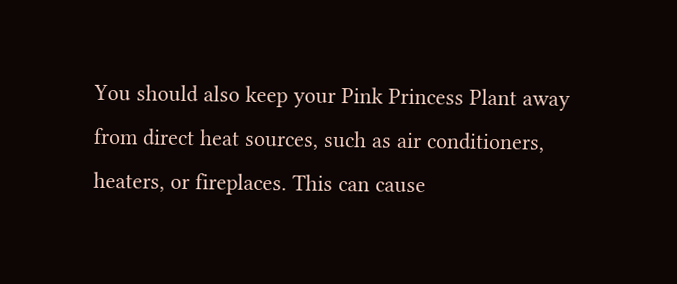You should also keep your Pink Princess Plant away from direct heat sources, such as air conditioners, heaters, or fireplaces. This can cause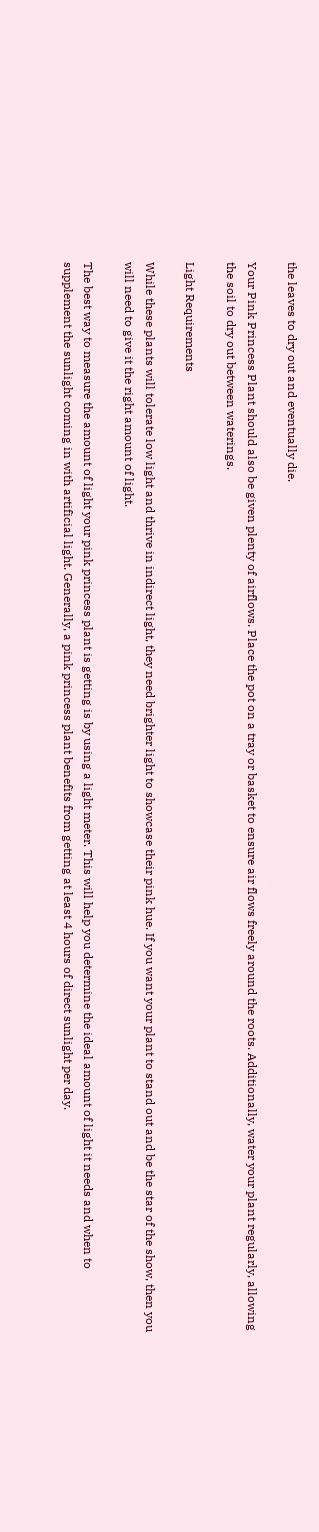the leaves to dry out and eventually die.

Your Pink Princess Plant should also be given plenty of airflows. Place the pot on a tray or basket to ensure air flows freely around the roots. Additionally, water your plant regularly, allowing the soil to dry out between waterings.

Light Requirements

While these plants will tolerate low light and thrive in indirect light, they need brighter light to showcase their pink hue. If you want your plant to stand out and be the star of the show, then you will need to give it the right amount of light.

The best way to measure the amount of light your pink princess plant is getting is by using a light meter. This will help you determine the ideal amount of light it needs and when to supplement the sunlight coming in with artificial light. Generally, a pink princess plant benefits from getting at least 4 hours of direct sunlight per day.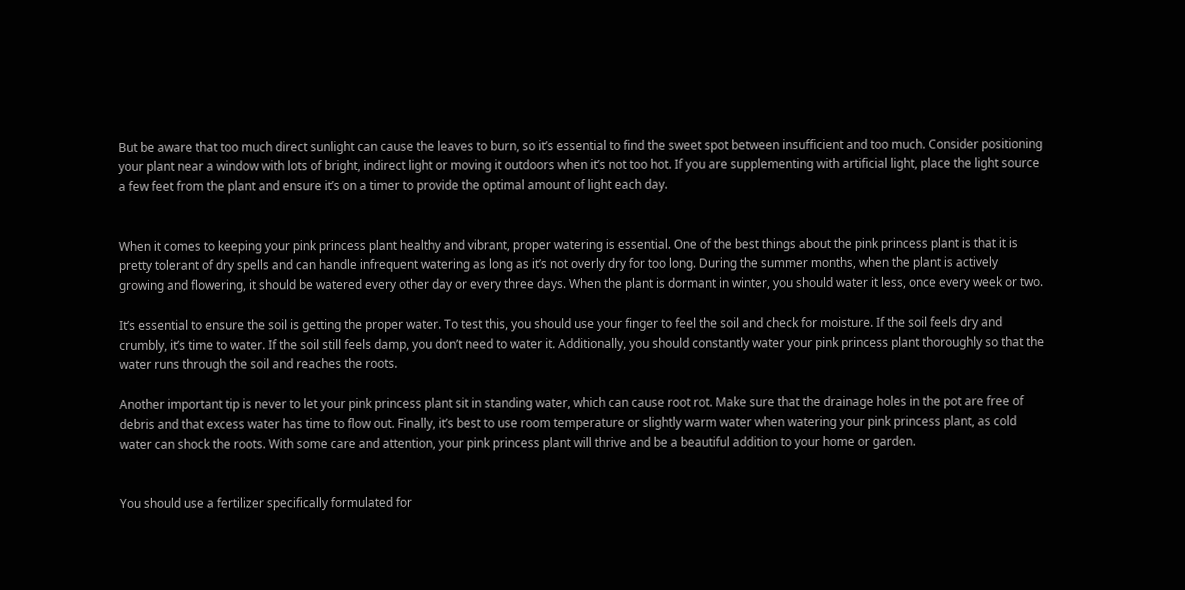But be aware that too much direct sunlight can cause the leaves to burn, so it’s essential to find the sweet spot between insufficient and too much. Consider positioning your plant near a window with lots of bright, indirect light or moving it outdoors when it’s not too hot. If you are supplementing with artificial light, place the light source a few feet from the plant and ensure it’s on a timer to provide the optimal amount of light each day.


When it comes to keeping your pink princess plant healthy and vibrant, proper watering is essential. One of the best things about the pink princess plant is that it is pretty tolerant of dry spells and can handle infrequent watering as long as it’s not overly dry for too long. During the summer months, when the plant is actively growing and flowering, it should be watered every other day or every three days. When the plant is dormant in winter, you should water it less, once every week or two.

It’s essential to ensure the soil is getting the proper water. To test this, you should use your finger to feel the soil and check for moisture. If the soil feels dry and crumbly, it’s time to water. If the soil still feels damp, you don’t need to water it. Additionally, you should constantly water your pink princess plant thoroughly so that the water runs through the soil and reaches the roots.

Another important tip is never to let your pink princess plant sit in standing water, which can cause root rot. Make sure that the drainage holes in the pot are free of debris and that excess water has time to flow out. Finally, it’s best to use room temperature or slightly warm water when watering your pink princess plant, as cold water can shock the roots. With some care and attention, your pink princess plant will thrive and be a beautiful addition to your home or garden.


You should use a fertilizer specifically formulated for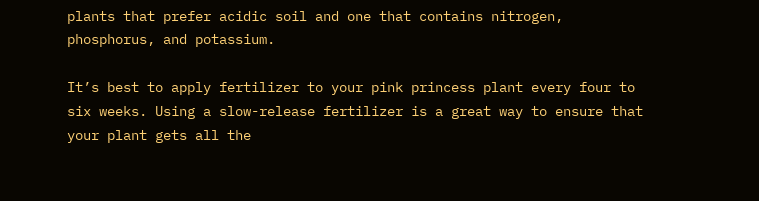plants that prefer acidic soil and one that contains nitrogen, phosphorus, and potassium.

It’s best to apply fertilizer to your pink princess plant every four to six weeks. Using a slow-release fertilizer is a great way to ensure that your plant gets all the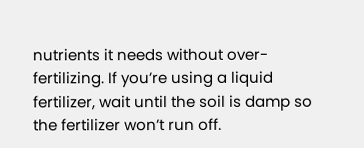nutrients it needs without over-fertilizing. If you’re using a liquid fertilizer, wait until the soil is damp so the fertilizer won’t run off.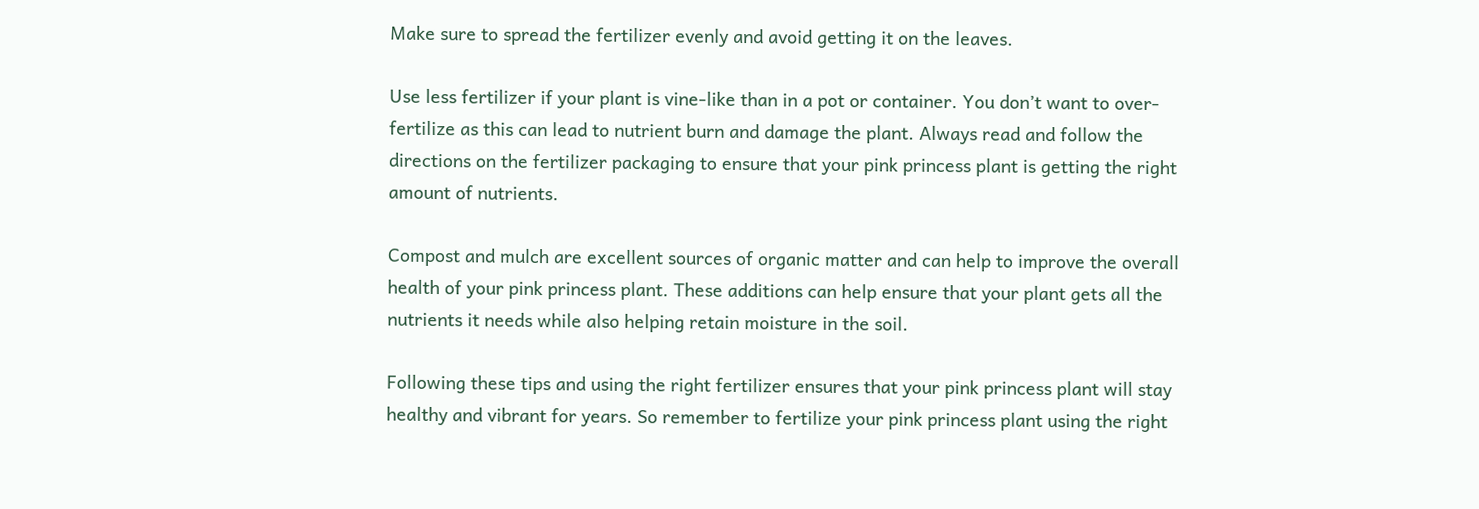Make sure to spread the fertilizer evenly and avoid getting it on the leaves.

Use less fertilizer if your plant is vine-like than in a pot or container. You don’t want to over-fertilize as this can lead to nutrient burn and damage the plant. Always read and follow the directions on the fertilizer packaging to ensure that your pink princess plant is getting the right amount of nutrients.

Compost and mulch are excellent sources of organic matter and can help to improve the overall health of your pink princess plant. These additions can help ensure that your plant gets all the nutrients it needs while also helping retain moisture in the soil.

Following these tips and using the right fertilizer ensures that your pink princess plant will stay healthy and vibrant for years. So remember to fertilize your pink princess plant using the right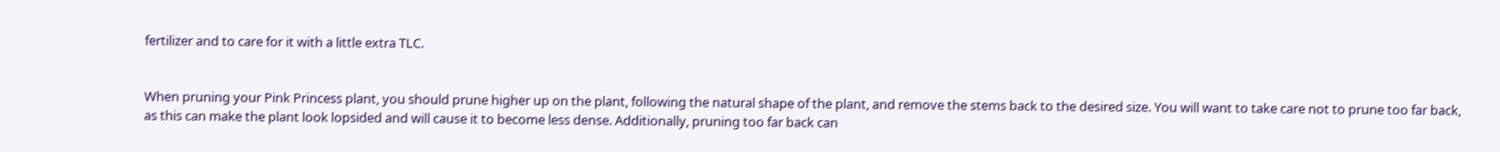fertilizer and to care for it with a little extra TLC.


When pruning your Pink Princess plant, you should prune higher up on the plant, following the natural shape of the plant, and remove the stems back to the desired size. You will want to take care not to prune too far back, as this can make the plant look lopsided and will cause it to become less dense. Additionally, pruning too far back can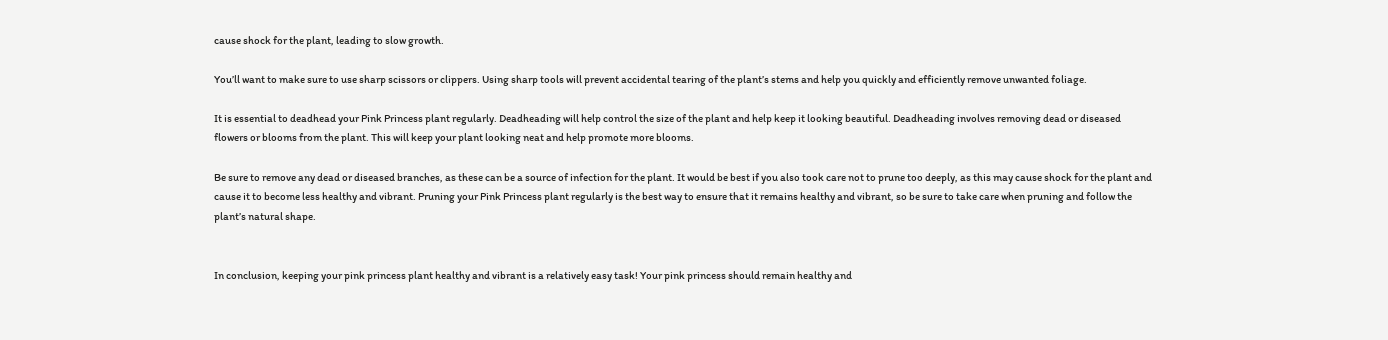cause shock for the plant, leading to slow growth.

You’ll want to make sure to use sharp scissors or clippers. Using sharp tools will prevent accidental tearing of the plant’s stems and help you quickly and efficiently remove unwanted foliage.

It is essential to deadhead your Pink Princess plant regularly. Deadheading will help control the size of the plant and help keep it looking beautiful. Deadheading involves removing dead or diseased flowers or blooms from the plant. This will keep your plant looking neat and help promote more blooms.

Be sure to remove any dead or diseased branches, as these can be a source of infection for the plant. It would be best if you also took care not to prune too deeply, as this may cause shock for the plant and cause it to become less healthy and vibrant. Pruning your Pink Princess plant regularly is the best way to ensure that it remains healthy and vibrant, so be sure to take care when pruning and follow the plant’s natural shape.


In conclusion, keeping your pink princess plant healthy and vibrant is a relatively easy task! Your pink princess should remain healthy and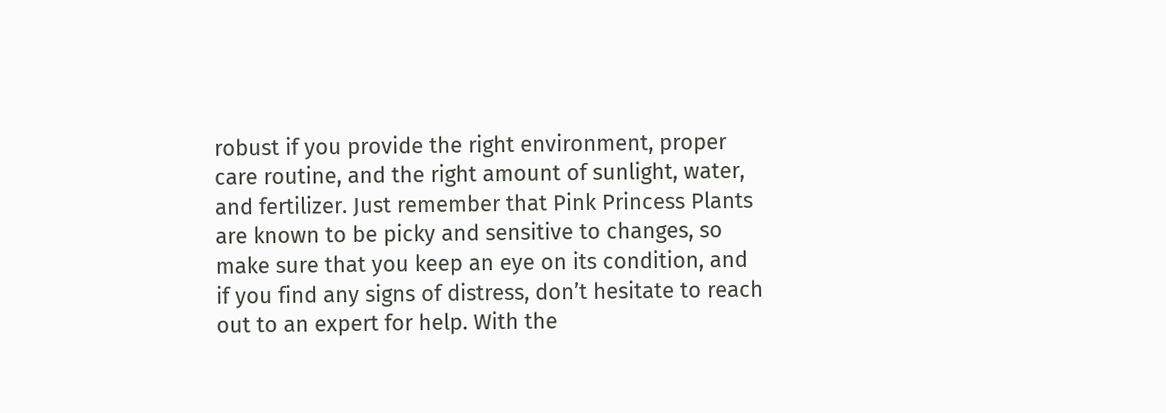robust if you provide the right environment, proper care routine, and the right amount of sunlight, water, and fertilizer. Just remember that Pink Princess Plants are known to be picky and sensitive to changes, so make sure that you keep an eye on its condition, and if you find any signs of distress, don’t hesitate to reach out to an expert for help. With the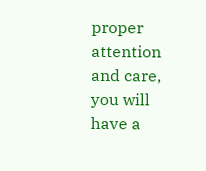proper attention and care, you will have a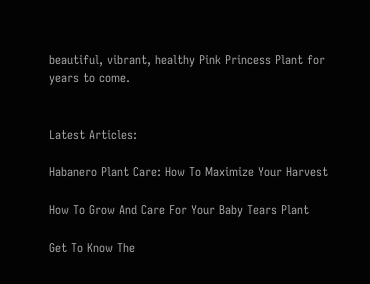beautiful, vibrant, healthy Pink Princess Plant for years to come.


Latest Articles:

Habanero Plant Care: How To Maximize Your Harvest

How To Grow And Care For Your Baby Tears Plant

Get To Know The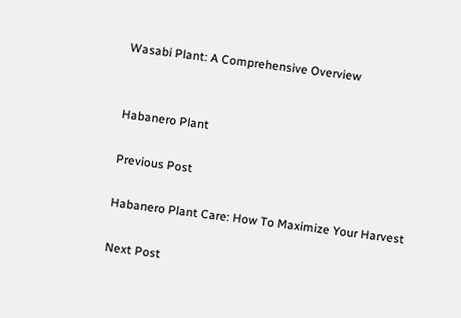Wasabi Plant: A Comprehensive Overview


Habanero Plant

Previous Post

Habanero Plant Care: How To Maximize Your Harvest

Next Post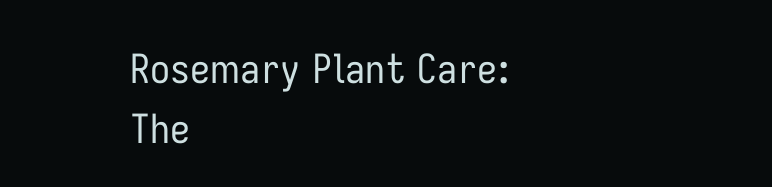Rosemary Plant Care: The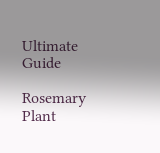Ultimate Guide

Rosemary Plant